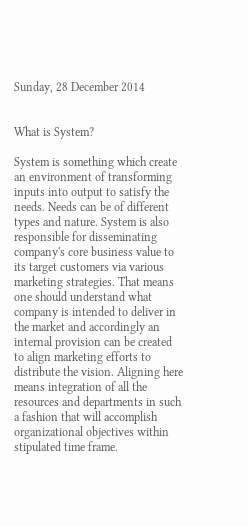Sunday, 28 December 2014


What is System?

System is something which create an environment of transforming inputs into output to satisfy the needs. Needs can be of different types and nature. System is also responsible for disseminating company's core business value to its target customers via various marketing strategies. That means one should understand what company is intended to deliver in the market and accordingly an internal provision can be created to align marketing efforts to distribute the vision. Aligning here means integration of all the resources and departments in such a fashion that will accomplish organizational objectives within stipulated time frame.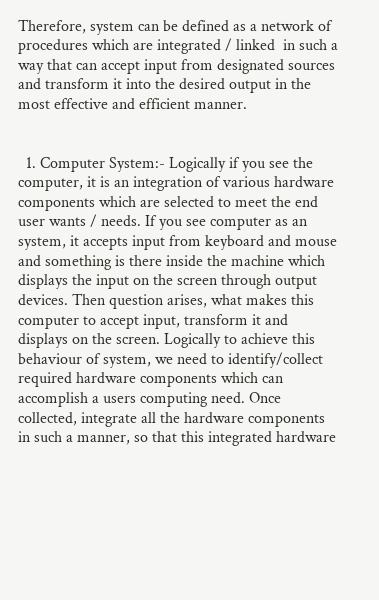Therefore, system can be defined as a network of procedures which are integrated / linked  in such a way that can accept input from designated sources and transform it into the desired output in the most effective and efficient manner.


  1. Computer System:- Logically if you see the computer, it is an integration of various hardware components which are selected to meet the end user wants / needs. If you see computer as an system, it accepts input from keyboard and mouse and something is there inside the machine which displays the input on the screen through output devices. Then question arises, what makes this computer to accept input, transform it and displays on the screen. Logically to achieve this behaviour of system, we need to identify/collect required hardware components which can accomplish a users computing need. Once collected, integrate all the hardware components in such a manner, so that this integrated hardware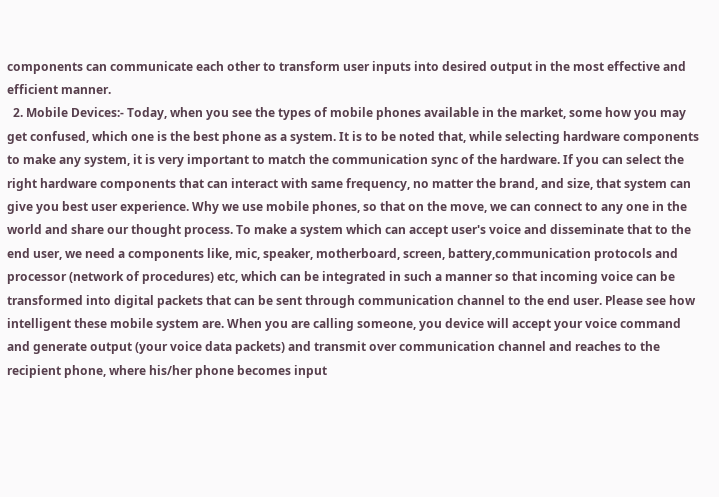components can communicate each other to transform user inputs into desired output in the most effective and efficient manner.
  2. Mobile Devices:- Today, when you see the types of mobile phones available in the market, some how you may get confused, which one is the best phone as a system. It is to be noted that, while selecting hardware components to make any system, it is very important to match the communication sync of the hardware. If you can select the right hardware components that can interact with same frequency, no matter the brand, and size, that system can give you best user experience. Why we use mobile phones, so that on the move, we can connect to any one in the world and share our thought process. To make a system which can accept user's voice and disseminate that to the end user, we need a components like, mic, speaker, motherboard, screen, battery,communication protocols and processor (network of procedures) etc, which can be integrated in such a manner so that incoming voice can be transformed into digital packets that can be sent through communication channel to the end user. Please see how intelligent these mobile system are. When you are calling someone, you device will accept your voice command and generate output (your voice data packets) and transmit over communication channel and reaches to the recipient phone, where his/her phone becomes input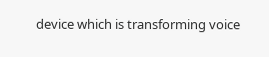device which is transforming voice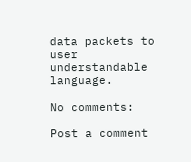data packets to user understandable language.

No comments:

Post a comment